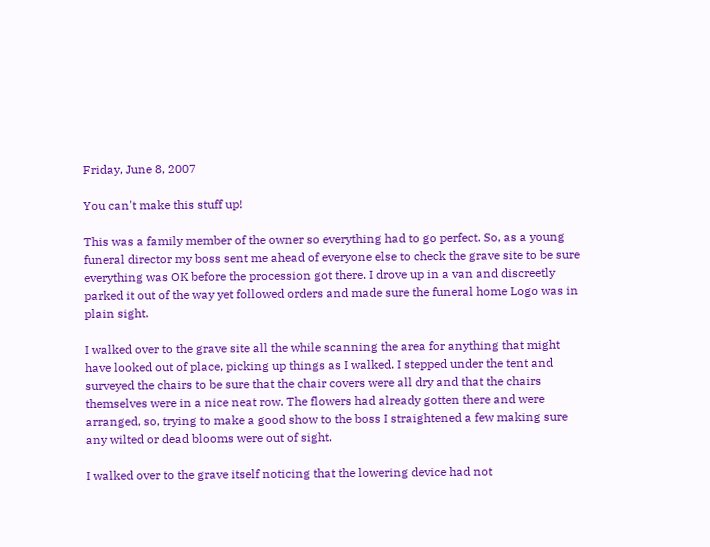Friday, June 8, 2007

You can't make this stuff up!

This was a family member of the owner so everything had to go perfect. So, as a young funeral director my boss sent me ahead of everyone else to check the grave site to be sure everything was OK before the procession got there. I drove up in a van and discreetly parked it out of the way yet followed orders and made sure the funeral home Logo was in plain sight.

I walked over to the grave site all the while scanning the area for anything that might have looked out of place, picking up things as I walked. I stepped under the tent and surveyed the chairs to be sure that the chair covers were all dry and that the chairs themselves were in a nice neat row. The flowers had already gotten there and were arranged, so, trying to make a good show to the boss I straightened a few making sure any wilted or dead blooms were out of sight.

I walked over to the grave itself noticing that the lowering device had not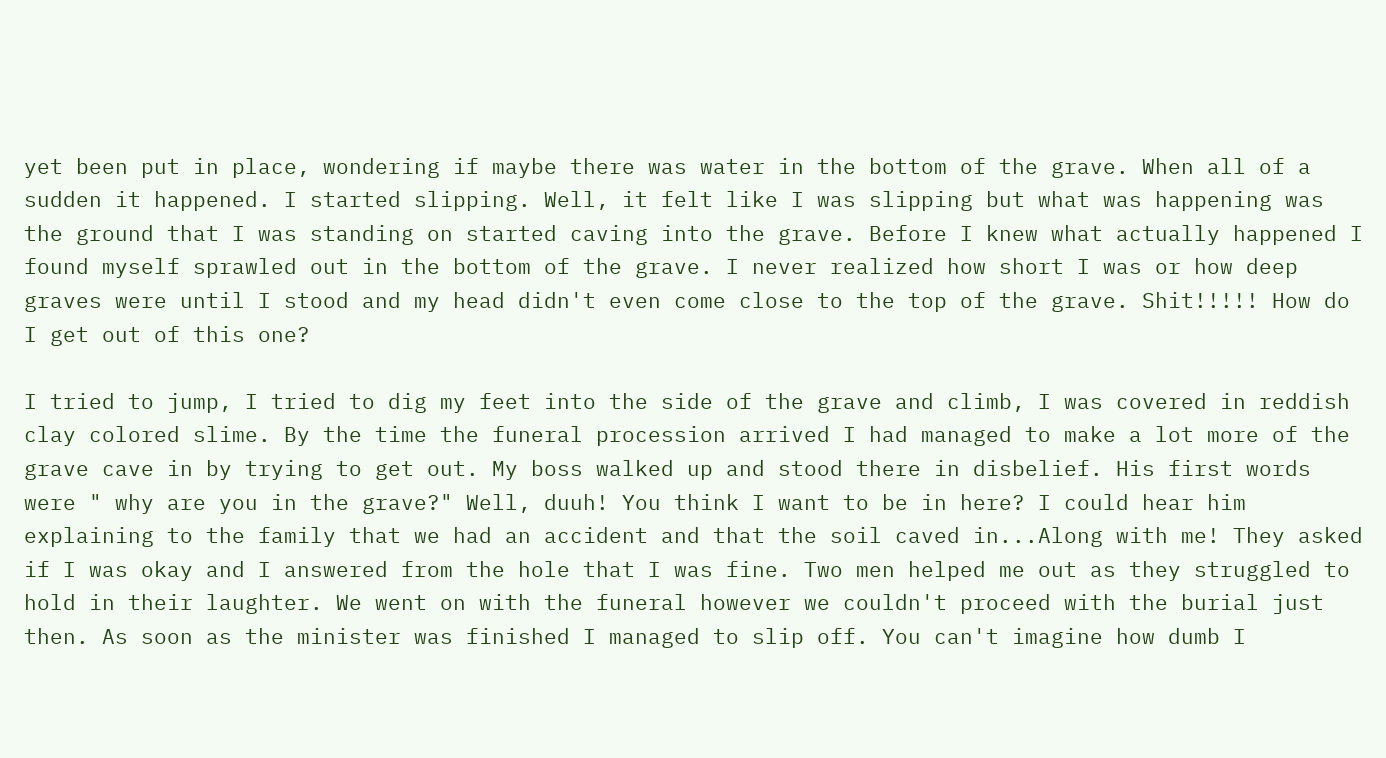yet been put in place, wondering if maybe there was water in the bottom of the grave. When all of a sudden it happened. I started slipping. Well, it felt like I was slipping but what was happening was the ground that I was standing on started caving into the grave. Before I knew what actually happened I found myself sprawled out in the bottom of the grave. I never realized how short I was or how deep graves were until I stood and my head didn't even come close to the top of the grave. Shit!!!!! How do I get out of this one?

I tried to jump, I tried to dig my feet into the side of the grave and climb, I was covered in reddish clay colored slime. By the time the funeral procession arrived I had managed to make a lot more of the grave cave in by trying to get out. My boss walked up and stood there in disbelief. His first words were " why are you in the grave?" Well, duuh! You think I want to be in here? I could hear him explaining to the family that we had an accident and that the soil caved in...Along with me! They asked if I was okay and I answered from the hole that I was fine. Two men helped me out as they struggled to hold in their laughter. We went on with the funeral however we couldn't proceed with the burial just then. As soon as the minister was finished I managed to slip off. You can't imagine how dumb I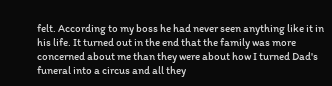felt. According to my boss he had never seen anything like it in his life. It turned out in the end that the family was more concerned about me than they were about how I turned Dad's funeral into a circus and all they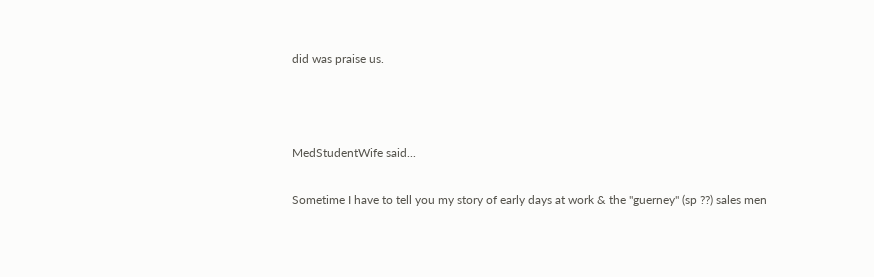did was praise us.



MedStudentWife said...

Sometime I have to tell you my story of early days at work & the "guerney" (sp ??) sales men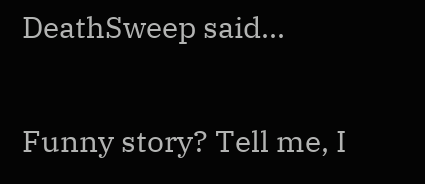DeathSweep said...

Funny story? Tell me, I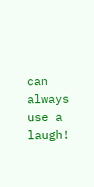can always use a laugh!